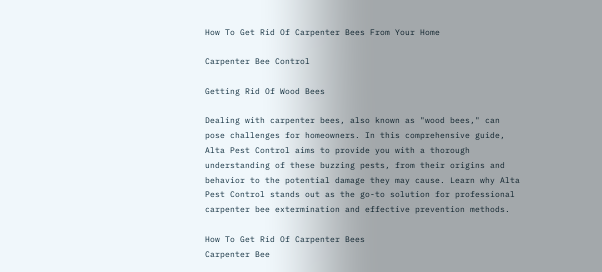How To Get Rid Of Carpenter Bees From Your Home

Carpenter Bee Control

Getting Rid Of Wood Bees

Dealing with carpenter bees, also known as "wood bees," can pose challenges for homeowners. In this comprehensive guide, Alta Pest Control aims to provide you with a thorough understanding of these buzzing pests, from their origins and behavior to the potential damage they may cause. Learn why Alta Pest Control stands out as the go-to solution for professional carpenter bee extermination and effective prevention methods.

How To Get Rid Of Carpenter Bees
Carpenter Bee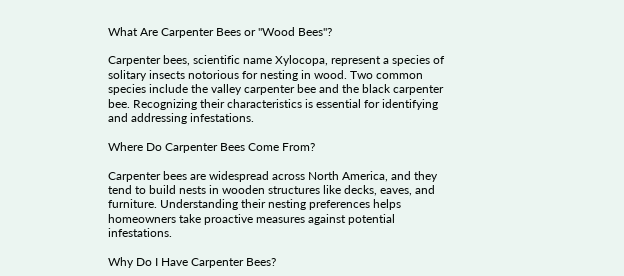What Are Carpenter Bees or "Wood Bees"?

Carpenter bees, scientific name Xylocopa, represent a species of solitary insects notorious for nesting in wood. Two common species include the valley carpenter bee and the black carpenter bee. Recognizing their characteristics is essential for identifying and addressing infestations.

Where Do Carpenter Bees Come From?

Carpenter bees are widespread across North America, and they tend to build nests in wooden structures like decks, eaves, and furniture. Understanding their nesting preferences helps homeowners take proactive measures against potential infestations.

Why Do I Have Carpenter Bees?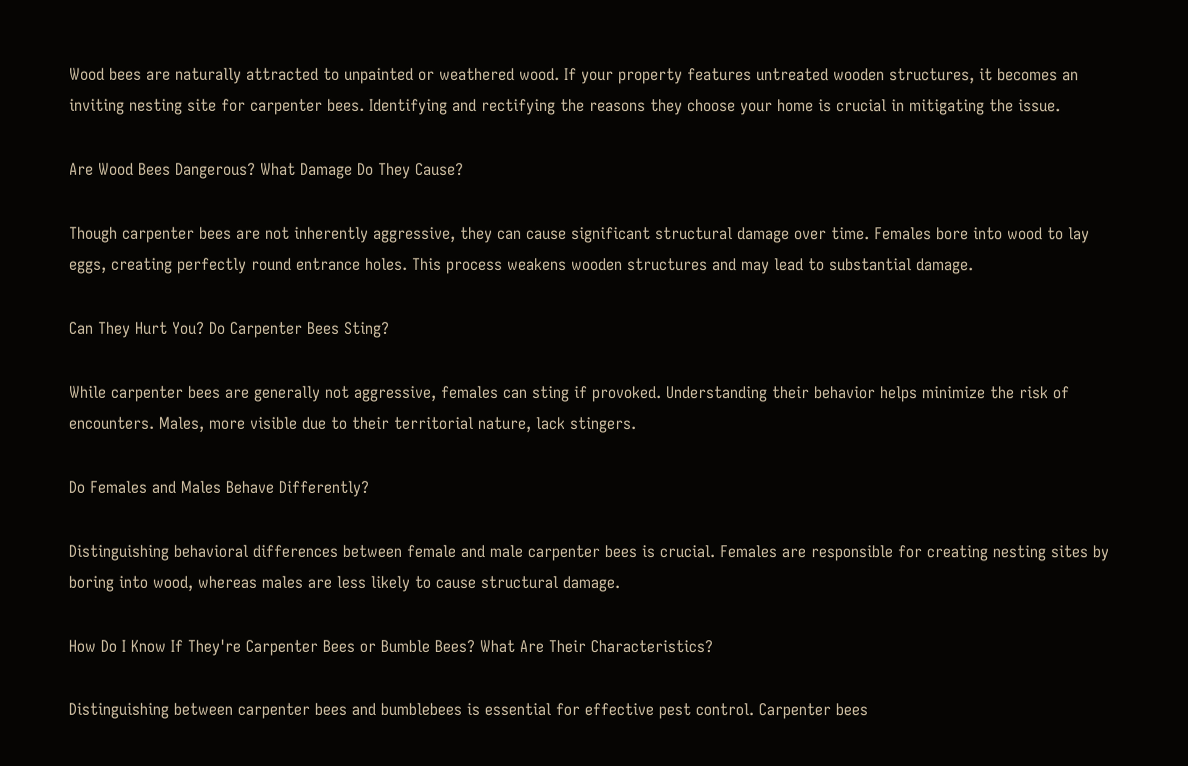Wood bees are naturally attracted to unpainted or weathered wood. If your property features untreated wooden structures, it becomes an inviting nesting site for carpenter bees. Identifying and rectifying the reasons they choose your home is crucial in mitigating the issue.

Are Wood Bees Dangerous? What Damage Do They Cause?

Though carpenter bees are not inherently aggressive, they can cause significant structural damage over time. Females bore into wood to lay eggs, creating perfectly round entrance holes. This process weakens wooden structures and may lead to substantial damage.

Can They Hurt You? Do Carpenter Bees Sting?

While carpenter bees are generally not aggressive, females can sting if provoked. Understanding their behavior helps minimize the risk of encounters. Males, more visible due to their territorial nature, lack stingers.

Do Females and Males Behave Differently?

Distinguishing behavioral differences between female and male carpenter bees is crucial. Females are responsible for creating nesting sites by boring into wood, whereas males are less likely to cause structural damage.

How Do I Know If They're Carpenter Bees or Bumble Bees? What Are Their Characteristics?

Distinguishing between carpenter bees and bumblebees is essential for effective pest control. Carpenter bees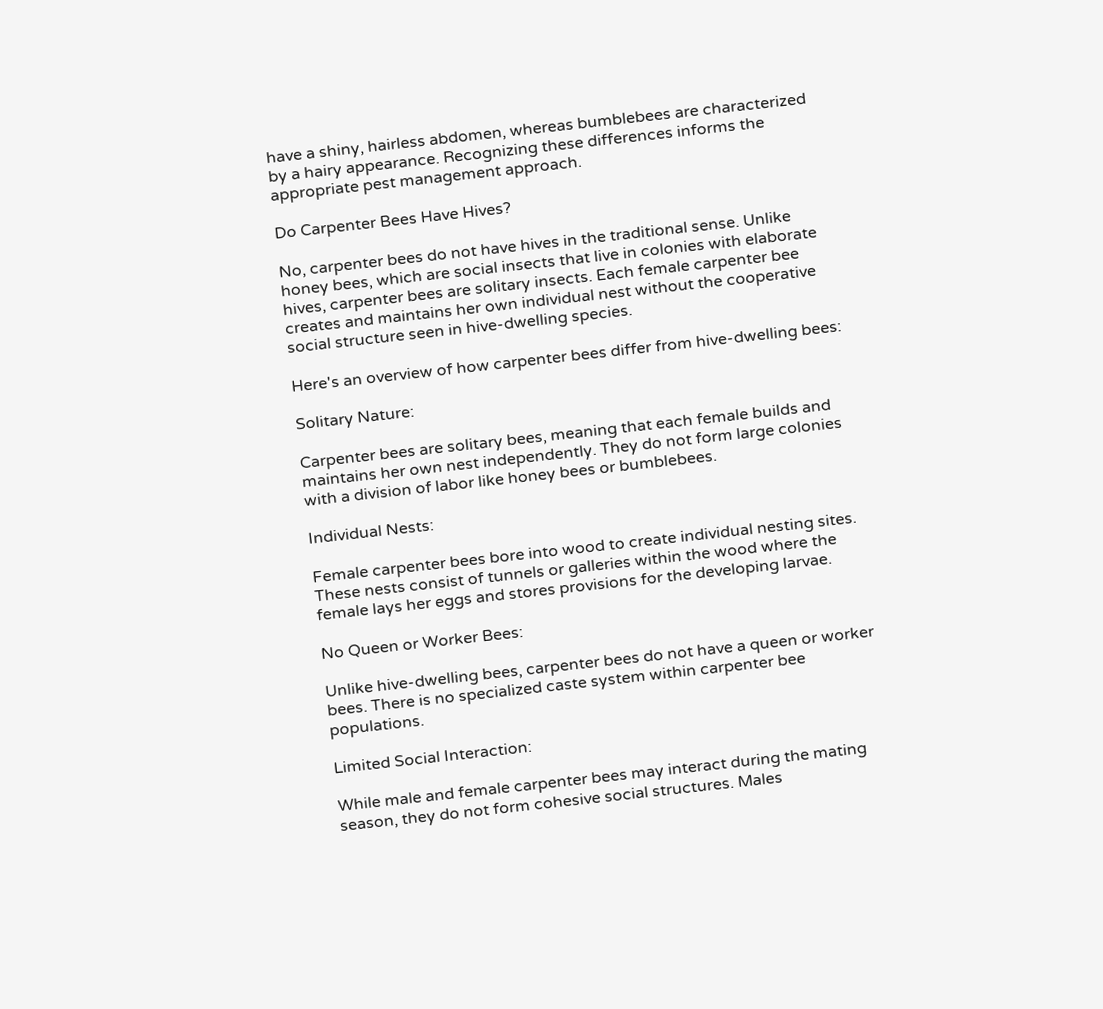have a shiny, hairless abdomen, whereas bumblebees are characterized by a hairy appearance. Recognizing these differences informs the appropriate pest management approach.

Do Carpenter Bees Have Hives?

No, carpenter bees do not have hives in the traditional sense. Unlike honey bees, which are social insects that live in colonies with elaborate hives, carpenter bees are solitary insects. Each female carpenter bee creates and maintains her own individual nest without the cooperative social structure seen in hive-dwelling species.

Here's an overview of how carpenter bees differ from hive-dwelling bees:

Solitary Nature:

Carpenter bees are solitary bees, meaning that each female builds and maintains her own nest independently. They do not form large colonies with a division of labor like honey bees or bumblebees.

Individual Nests:

Female carpenter bees bore into wood to create individual nesting sites. These nests consist of tunnels or galleries within the wood where the female lays her eggs and stores provisions for the developing larvae.

No Queen or Worker Bees:

Unlike hive-dwelling bees, carpenter bees do not have a queen or worker bees. There is no specialized caste system within carpenter bee populations.

Limited Social Interaction:

While male and female carpenter bees may interact during the mating season, they do not form cohesive social structures. Males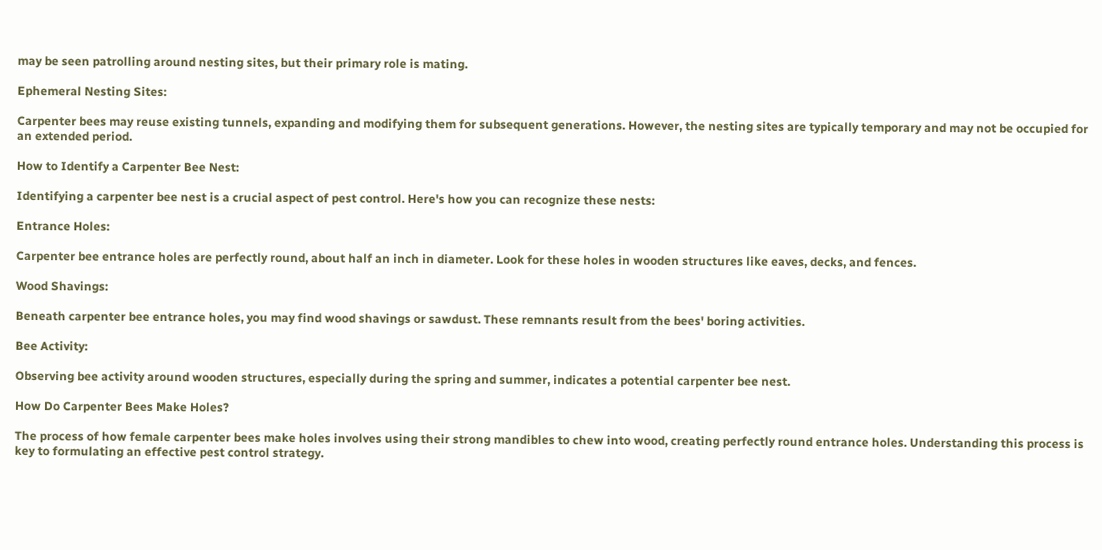may be seen patrolling around nesting sites, but their primary role is mating.

Ephemeral Nesting Sites:

Carpenter bees may reuse existing tunnels, expanding and modifying them for subsequent generations. However, the nesting sites are typically temporary and may not be occupied for an extended period.

How to Identify a Carpenter Bee Nest:

Identifying a carpenter bee nest is a crucial aspect of pest control. Here's how you can recognize these nests:

Entrance Holes:

Carpenter bee entrance holes are perfectly round, about half an inch in diameter. Look for these holes in wooden structures like eaves, decks, and fences.

Wood Shavings:

Beneath carpenter bee entrance holes, you may find wood shavings or sawdust. These remnants result from the bees' boring activities.

Bee Activity:

Observing bee activity around wooden structures, especially during the spring and summer, indicates a potential carpenter bee nest.

How Do Carpenter Bees Make Holes?

The process of how female carpenter bees make holes involves using their strong mandibles to chew into wood, creating perfectly round entrance holes. Understanding this process is key to formulating an effective pest control strategy.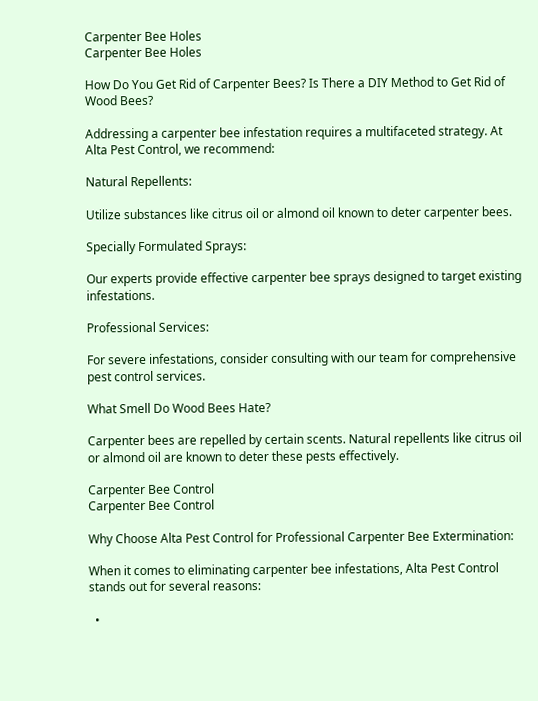Carpenter Bee Holes
Carpenter Bee Holes

How Do You Get Rid of Carpenter Bees? Is There a DIY Method to Get Rid of Wood Bees?

Addressing a carpenter bee infestation requires a multifaceted strategy. At Alta Pest Control, we recommend:

Natural Repellents:

Utilize substances like citrus oil or almond oil known to deter carpenter bees.

Specially Formulated Sprays:

Our experts provide effective carpenter bee sprays designed to target existing infestations.

Professional Services:

For severe infestations, consider consulting with our team for comprehensive pest control services.

What Smell Do Wood Bees Hate?

Carpenter bees are repelled by certain scents. Natural repellents like citrus oil or almond oil are known to deter these pests effectively.

Carpenter Bee Control
Carpenter Bee Control

Why Choose Alta Pest Control for Professional Carpenter Bee Extermination:

When it comes to eliminating carpenter bee infestations, Alta Pest Control stands out for several reasons:

  •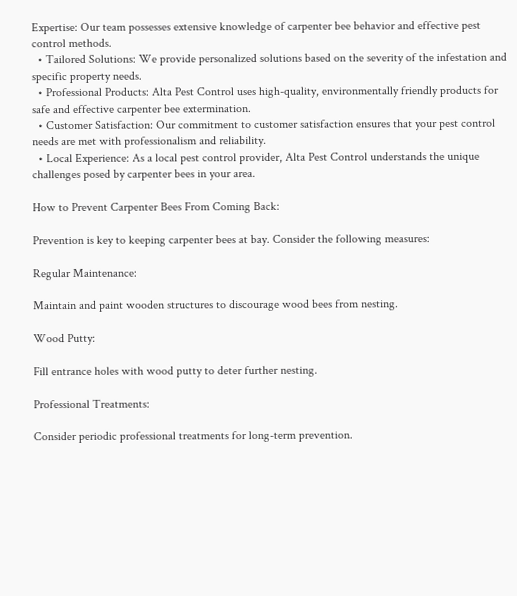Expertise: Our team possesses extensive knowledge of carpenter bee behavior and effective pest control methods.
  • Tailored Solutions: We provide personalized solutions based on the severity of the infestation and specific property needs.
  • Professional Products: Alta Pest Control uses high-quality, environmentally friendly products for safe and effective carpenter bee extermination.
  • Customer Satisfaction: Our commitment to customer satisfaction ensures that your pest control needs are met with professionalism and reliability.
  • Local Experience: As a local pest control provider, Alta Pest Control understands the unique challenges posed by carpenter bees in your area.

How to Prevent Carpenter Bees From Coming Back:

Prevention is key to keeping carpenter bees at bay. Consider the following measures:

Regular Maintenance:

Maintain and paint wooden structures to discourage wood bees from nesting.

Wood Putty:

Fill entrance holes with wood putty to deter further nesting.

Professional Treatments:

Consider periodic professional treatments for long-term prevention.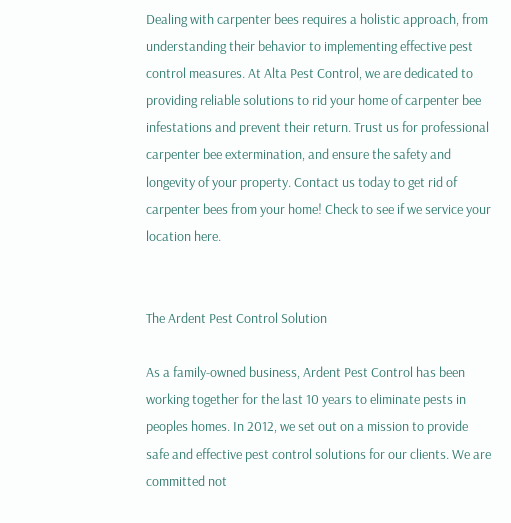Dealing with carpenter bees requires a holistic approach, from understanding their behavior to implementing effective pest control measures. At Alta Pest Control, we are dedicated to providing reliable solutions to rid your home of carpenter bee infestations and prevent their return. Trust us for professional carpenter bee extermination, and ensure the safety and longevity of your property. Contact us today to get rid of carpenter bees from your home! Check to see if we service your location here.


The Ardent Pest Control Solution

As a family-owned business, Ardent Pest Control has been working together for the last 10 years to eliminate pests in peoples homes. In 2012, we set out on a mission to provide safe and effective pest control solutions for our clients. We are committed not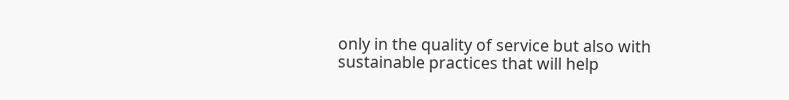only in the quality of service but also with sustainable practices that will help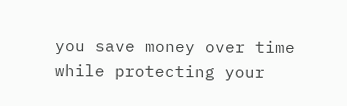you save money over time while protecting your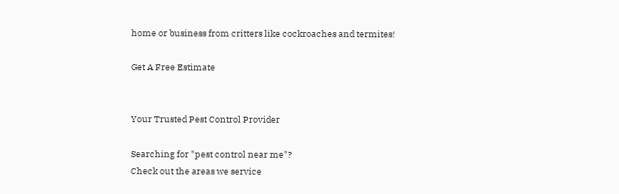home or business from critters like cockroaches and termites!

Get A Free Estimate


Your Trusted Pest Control Provider

Searching for "pest control near me"?
Check out the areas we service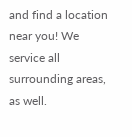and find a location near you! We service all surrounding areas, as well.